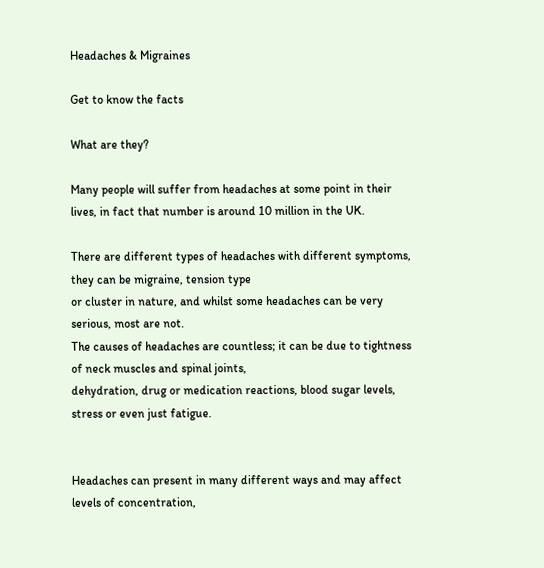Headaches & Migraines

Get to know the facts

What are they?

Many people will suffer from headaches at some point in their lives, in fact that number is around 10 million in the UK.

There are different types of headaches with different symptoms, they can be migraine, tension type
or cluster in nature, and whilst some headaches can be very serious, most are not.
The causes of headaches are countless; it can be due to tightness of neck muscles and spinal joints,
dehydration, drug or medication reactions, blood sugar levels, stress or even just fatigue.


Headaches can present in many different ways and may affect levels of concentration,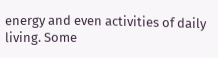energy and even activities of daily living. Some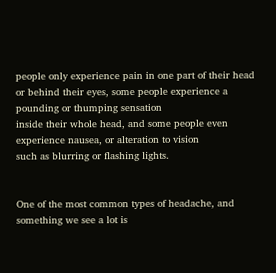people only experience pain in one part of their head
or behind their eyes, some people experience a pounding or thumping sensation
inside their whole head, and some people even experience nausea, or alteration to vision
such as blurring or flashing lights.


One of the most common types of headache, and something we see a lot is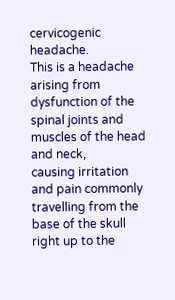cervicogenic headache.
This is a headache arising from dysfunction of the spinal joints and muscles of the head and neck,
causing irritation and pain commonly travelling from the base of the skull
right up to the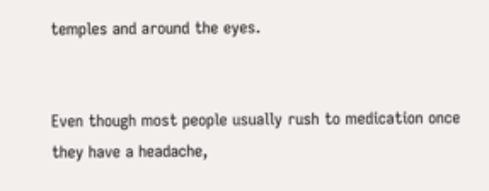temples and around the eyes.


Even though most people usually rush to medication once they have a headache,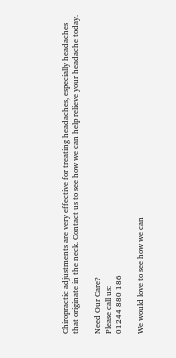Chiropractic adjustments are very effective for treating headaches, especially headaches
that originate in the neck. Contact us to see how we can help relieve your headache today.

Need Our Care?
Please call us:
01244 880 186

We would love to see how we can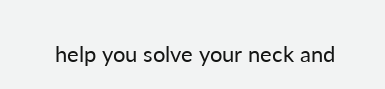help you solve your neck and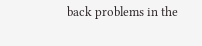back problems in the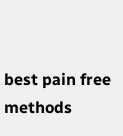best pain free methods